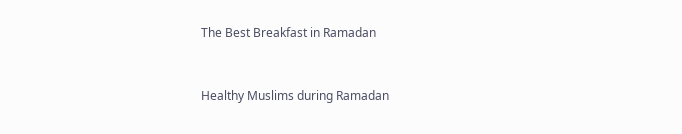The Best Breakfast in Ramadan


Healthy Muslims during Ramadan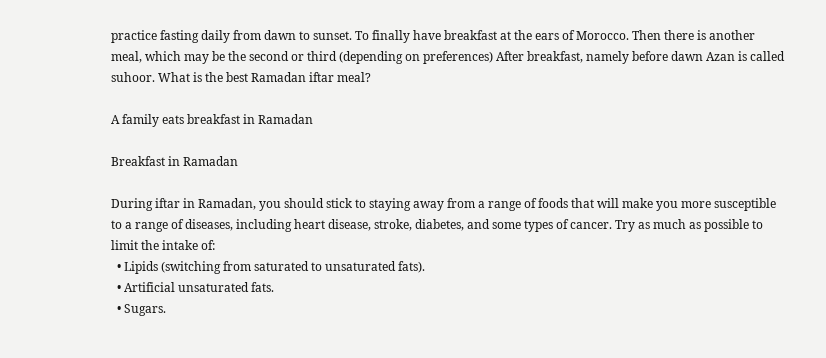practice fasting daily from dawn to sunset. To finally have breakfast at the ears of Morocco. Then there is another meal, which may be the second or third (depending on preferences) After breakfast, namely before dawn Azan is called suhoor. What is the best Ramadan iftar meal?

A family eats breakfast in Ramadan

Breakfast in Ramadan

During iftar in Ramadan, you should stick to staying away from a range of foods that will make you more susceptible to a range of diseases, including heart disease, stroke, diabetes, and some types of cancer. Try as much as possible to limit the intake of:
  • Lipids (switching from saturated to unsaturated fats).
  • Artificial unsaturated fats.
  • Sugars.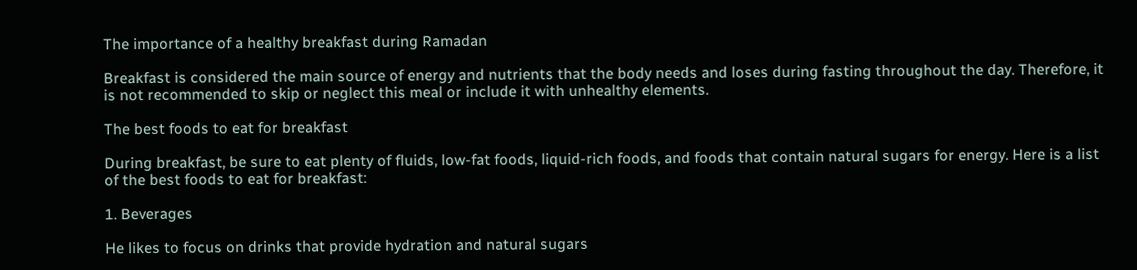The importance of a healthy breakfast during Ramadan

Breakfast is considered the main source of energy and nutrients that the body needs and loses during fasting throughout the day. Therefore, it is not recommended to skip or neglect this meal or include it with unhealthy elements.

The best foods to eat for breakfast

During breakfast, be sure to eat plenty of fluids, low-fat foods, liquid-rich foods, and foods that contain natural sugars for energy. Here is a list of the best foods to eat for breakfast:

1. Beverages

He likes to focus on drinks that provide hydration and natural sugars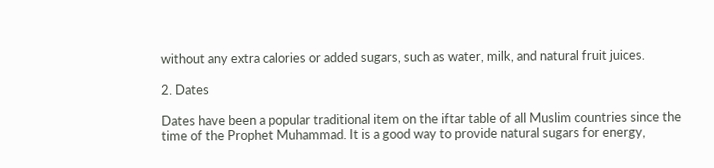without any extra calories or added sugars, such as water, milk, and natural fruit juices.

2. Dates

Dates have been a popular traditional item on the iftar table of all Muslim countries since the time of the Prophet Muhammad. It is a good way to provide natural sugars for energy,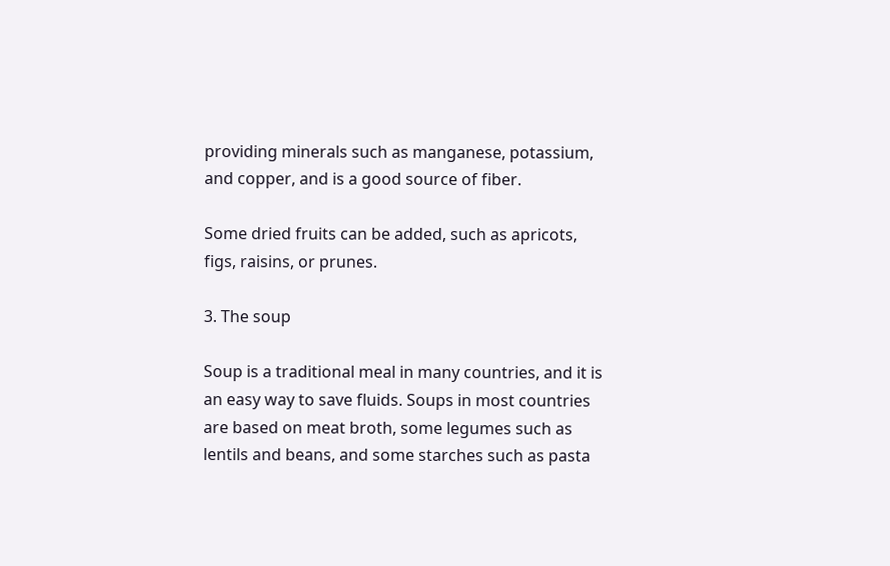providing minerals such as manganese, potassium, and copper, and is a good source of fiber.

Some dried fruits can be added, such as apricots, figs, raisins, or prunes.

3. The soup

Soup is a traditional meal in many countries, and it is an easy way to save fluids. Soups in most countries are based on meat broth, some legumes such as lentils and beans, and some starches such as pasta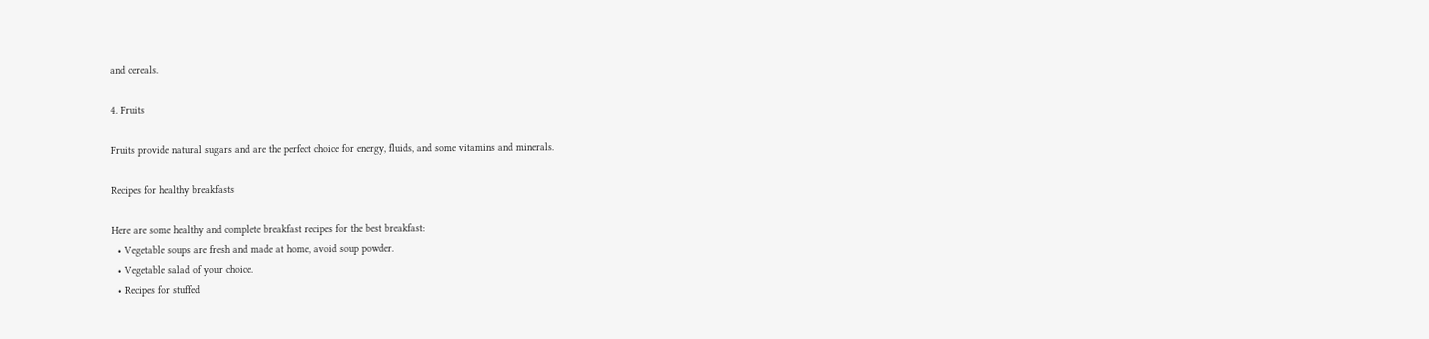and cereals.

4. Fruits

Fruits provide natural sugars and are the perfect choice for energy, fluids, and some vitamins and minerals.

Recipes for healthy breakfasts

Here are some healthy and complete breakfast recipes for the best breakfast:
  • Vegetable soups are fresh and made at home, avoid soup powder.
  • Vegetable salad of your choice.
  • Recipes for stuffed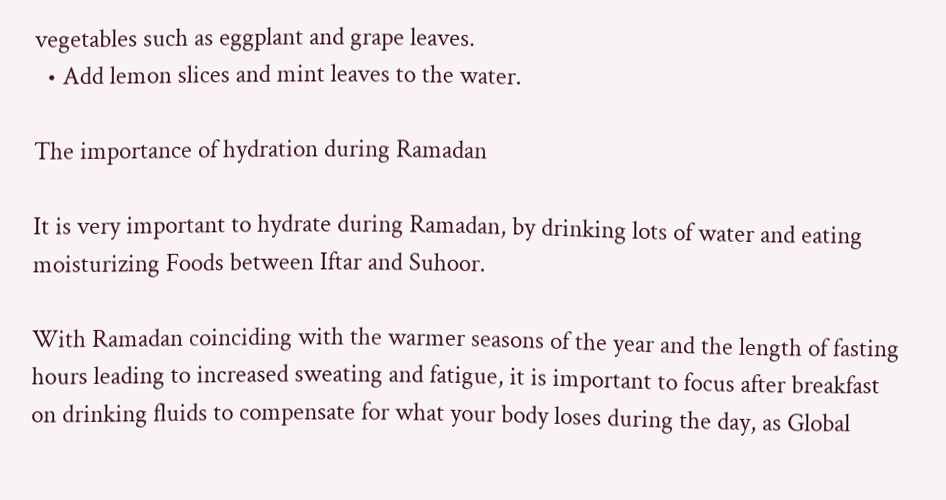vegetables such as eggplant and grape leaves.
  • Add lemon slices and mint leaves to the water.

The importance of hydration during Ramadan

It is very important to hydrate during Ramadan, by drinking lots of water and eating moisturizing Foods between Iftar and Suhoor.

With Ramadan coinciding with the warmer seasons of the year and the length of fasting hours leading to increased sweating and fatigue, it is important to focus after breakfast on drinking fluids to compensate for what your body loses during the day, as Global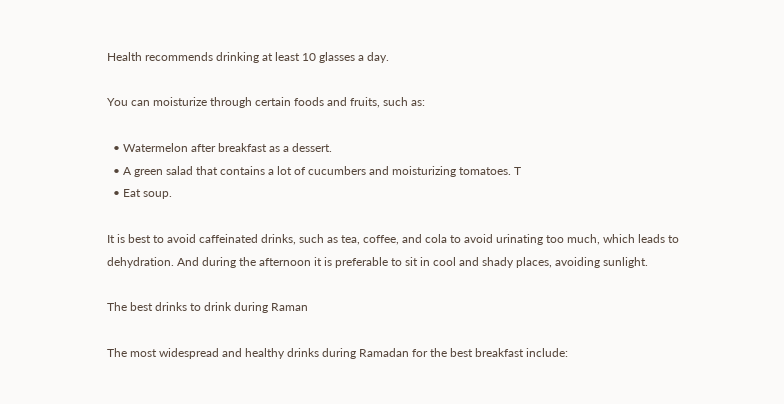Health recommends drinking at least 10 glasses a day.

You can moisturize through certain foods and fruits, such as:

  • Watermelon after breakfast as a dessert.
  • A green salad that contains a lot of cucumbers and moisturizing tomatoes. T
  • Eat soup.

It is best to avoid caffeinated drinks, such as tea, coffee, and cola to avoid urinating too much, which leads to dehydration. And during the afternoon it is preferable to sit in cool and shady places, avoiding sunlight.

The best drinks to drink during Raman

The most widespread and healthy drinks during Ramadan for the best breakfast include: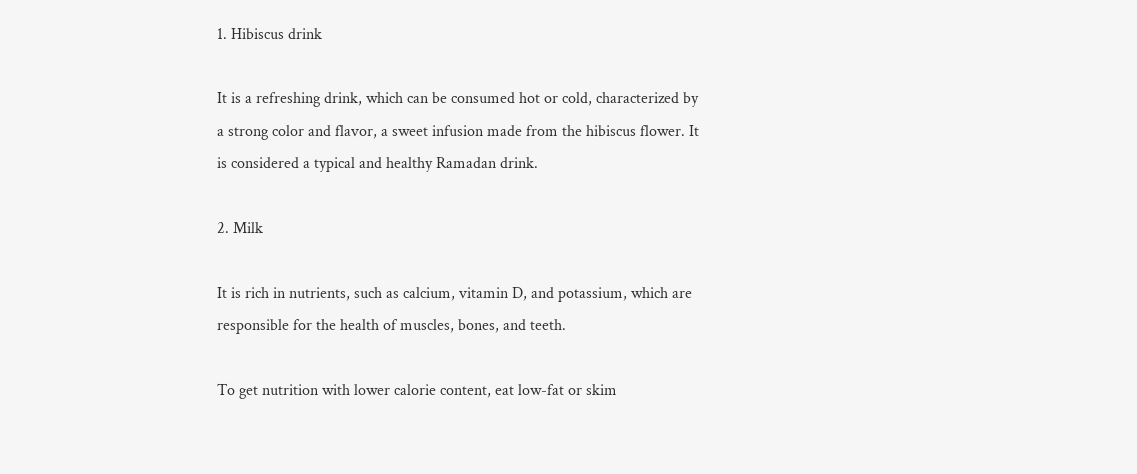1. Hibiscus drink

It is a refreshing drink, which can be consumed hot or cold, characterized by a strong color and flavor, a sweet infusion made from the hibiscus flower. It is considered a typical and healthy Ramadan drink.

2. Milk

It is rich in nutrients, such as calcium, vitamin D, and potassium, which are responsible for the health of muscles, bones, and teeth.

To get nutrition with lower calorie content, eat low-fat or skim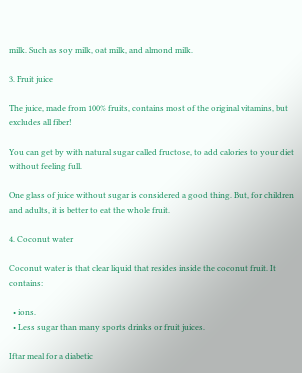milk. Such as soy milk, oat milk, and almond milk.

3. Fruit juice

The juice, made from 100% fruits, contains most of the original vitamins, but excludes all fiber!

You can get by with natural sugar called fructose, to add calories to your diet without feeling full.

One glass of juice without sugar is considered a good thing. But, for children and adults, it is better to eat the whole fruit.

4. Coconut water

Coconut water is that clear liquid that resides inside the coconut fruit. It contains:

  • ions.
  • Less sugar than many sports drinks or fruit juices.

Iftar meal for a diabetic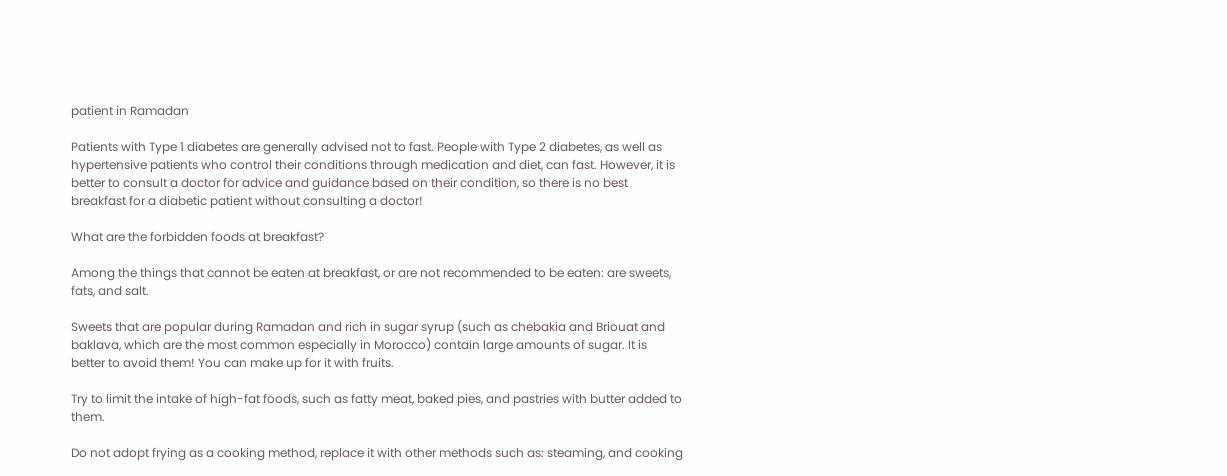patient in Ramadan

Patients with Type 1 diabetes are generally advised not to fast. People with Type 2 diabetes, as well as hypertensive patients who control their conditions through medication and diet, can fast. However, it is better to consult a doctor for advice and guidance based on their condition, so there is no best breakfast for a diabetic patient without consulting a doctor!

What are the forbidden foods at breakfast?

Among the things that cannot be eaten at breakfast, or are not recommended to be eaten: are sweets, fats, and salt.

Sweets that are popular during Ramadan and rich in sugar syrup (such as chebakia and Briouat and baklava, which are the most common especially in Morocco) contain large amounts of sugar. It is better to avoid them! You can make up for it with fruits.

Try to limit the intake of high-fat foods, such as fatty meat, baked pies, and pastries with butter added to them.

Do not adopt frying as a cooking method, replace it with other methods such as: steaming, and cooking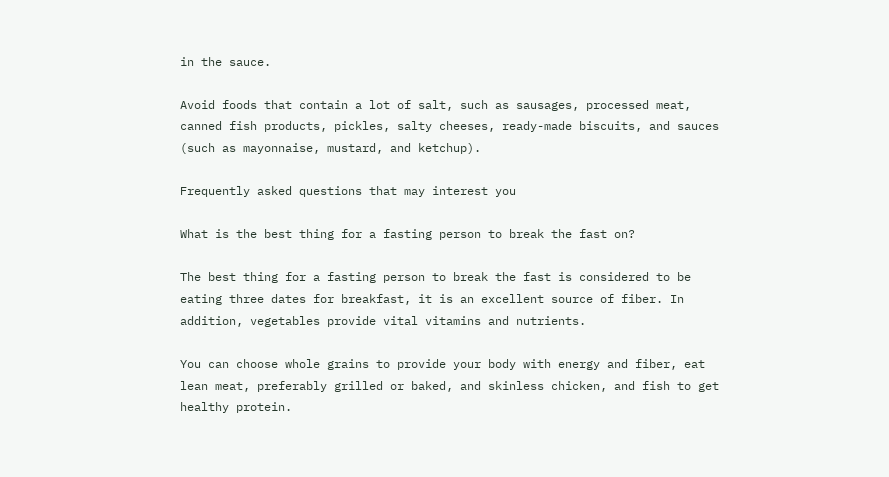in the sauce.

Avoid foods that contain a lot of salt, such as sausages, processed meat, canned fish products, pickles, salty cheeses, ready-made biscuits, and sauces (such as mayonnaise, mustard, and ketchup).

Frequently asked questions that may interest you

What is the best thing for a fasting person to break the fast on?

The best thing for a fasting person to break the fast is considered to be eating three dates for breakfast, it is an excellent source of fiber. In addition, vegetables provide vital vitamins and nutrients.

You can choose whole grains to provide your body with energy and fiber, eat lean meat, preferably grilled or baked, and skinless chicken, and fish to get healthy protein.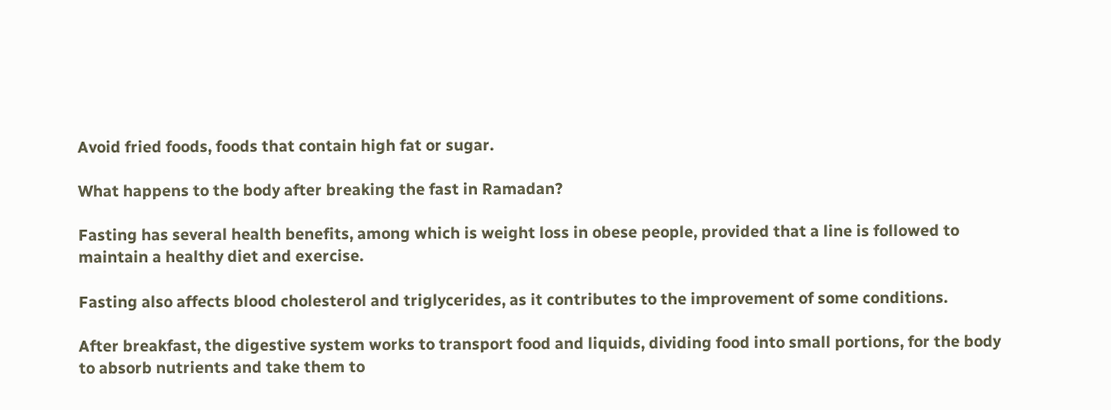Avoid fried foods, foods that contain high fat or sugar.

What happens to the body after breaking the fast in Ramadan?

Fasting has several health benefits, among which is weight loss in obese people, provided that a line is followed to maintain a healthy diet and exercise.

Fasting also affects blood cholesterol and triglycerides, as it contributes to the improvement of some conditions.

After breakfast, the digestive system works to transport food and liquids, dividing food into small portions, for the body to absorb nutrients and take them to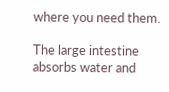where you need them.

The large intestine absorbs water and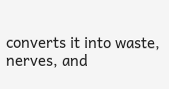converts it into waste, nerves, and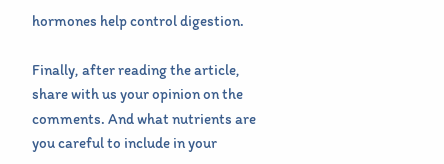hormones help control digestion.

Finally, after reading the article, share with us your opinion on the comments. And what nutrients are you careful to include in your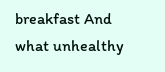breakfast And what unhealthy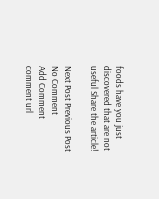foods have you just discovered that are not useful Share the article!

Next Post Previous Post
No Comment
Add Comment
comment url